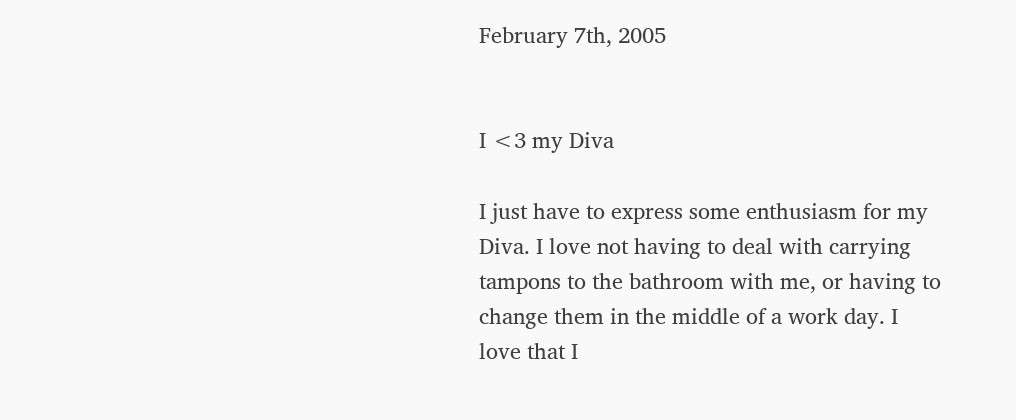February 7th, 2005


I <3 my Diva

I just have to express some enthusiasm for my Diva. I love not having to deal with carrying tampons to the bathroom with me, or having to change them in the middle of a work day. I love that I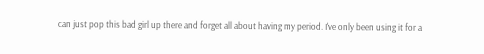can just pop this bad girl up there and forget all about having my period. I've only been using it for a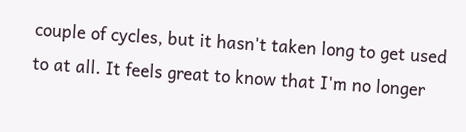couple of cycles, but it hasn't taken long to get used to at all. It feels great to know that I'm no longer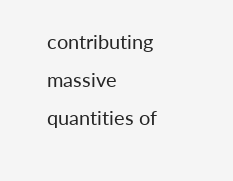contributing massive quantities of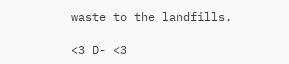waste to the landfills.

<3 D- <3